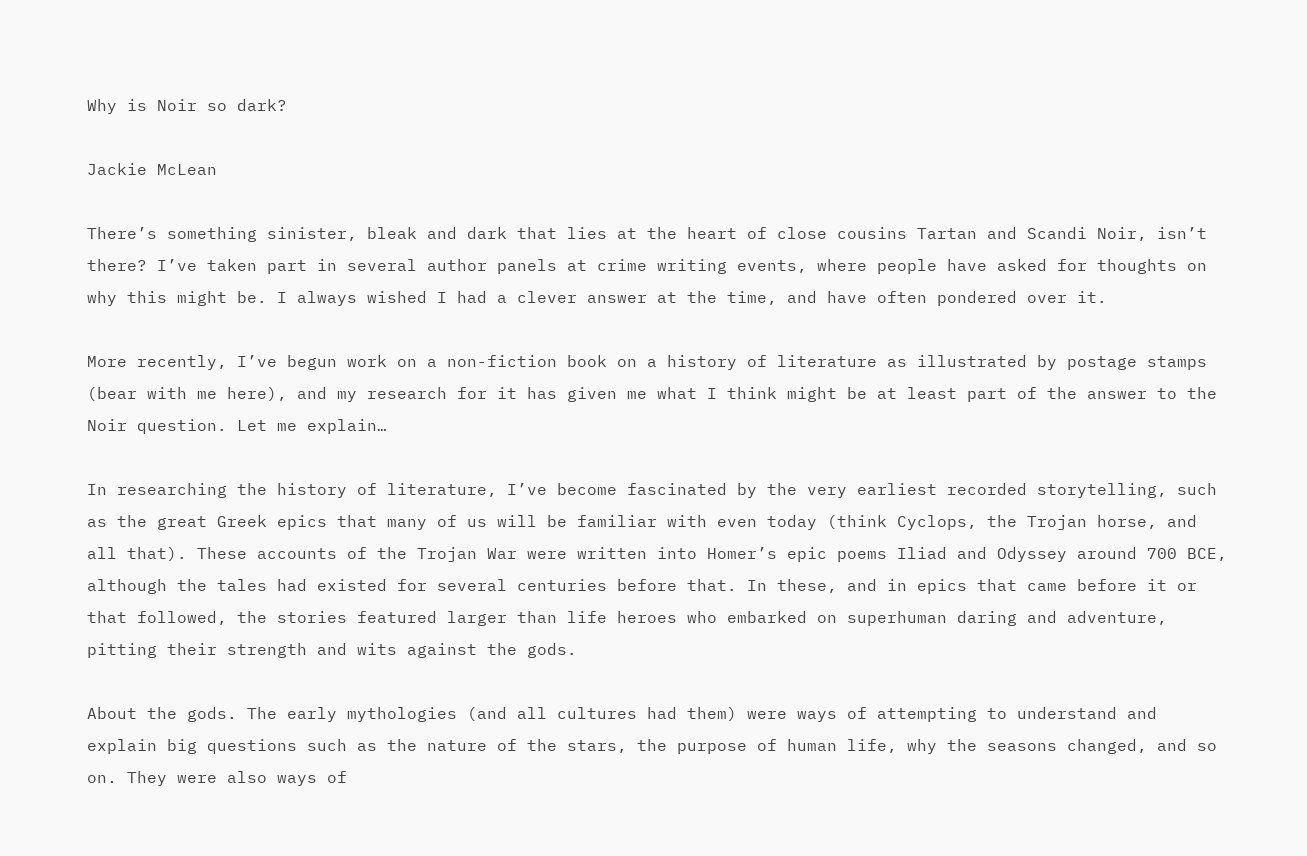Why is Noir so dark?

Jackie McLean

There’s something sinister, bleak and dark that lies at the heart of close cousins Tartan and Scandi Noir, isn’t there? I’ve taken part in several author panels at crime writing events, where people have asked for thoughts on why this might be. I always wished I had a clever answer at the time, and have often pondered over it.

More recently, I’ve begun work on a non-fiction book on a history of literature as illustrated by postage stamps (bear with me here), and my research for it has given me what I think might be at least part of the answer to the Noir question. Let me explain…

In researching the history of literature, I’ve become fascinated by the very earliest recorded storytelling, such as the great Greek epics that many of us will be familiar with even today (think Cyclops, the Trojan horse, and all that). These accounts of the Trojan War were written into Homer’s epic poems Iliad and Odyssey around 700 BCE, although the tales had existed for several centuries before that. In these, and in epics that came before it or that followed, the stories featured larger than life heroes who embarked on superhuman daring and adventure, pitting their strength and wits against the gods.

About the gods. The early mythologies (and all cultures had them) were ways of attempting to understand and explain big questions such as the nature of the stars, the purpose of human life, why the seasons changed, and so on. They were also ways of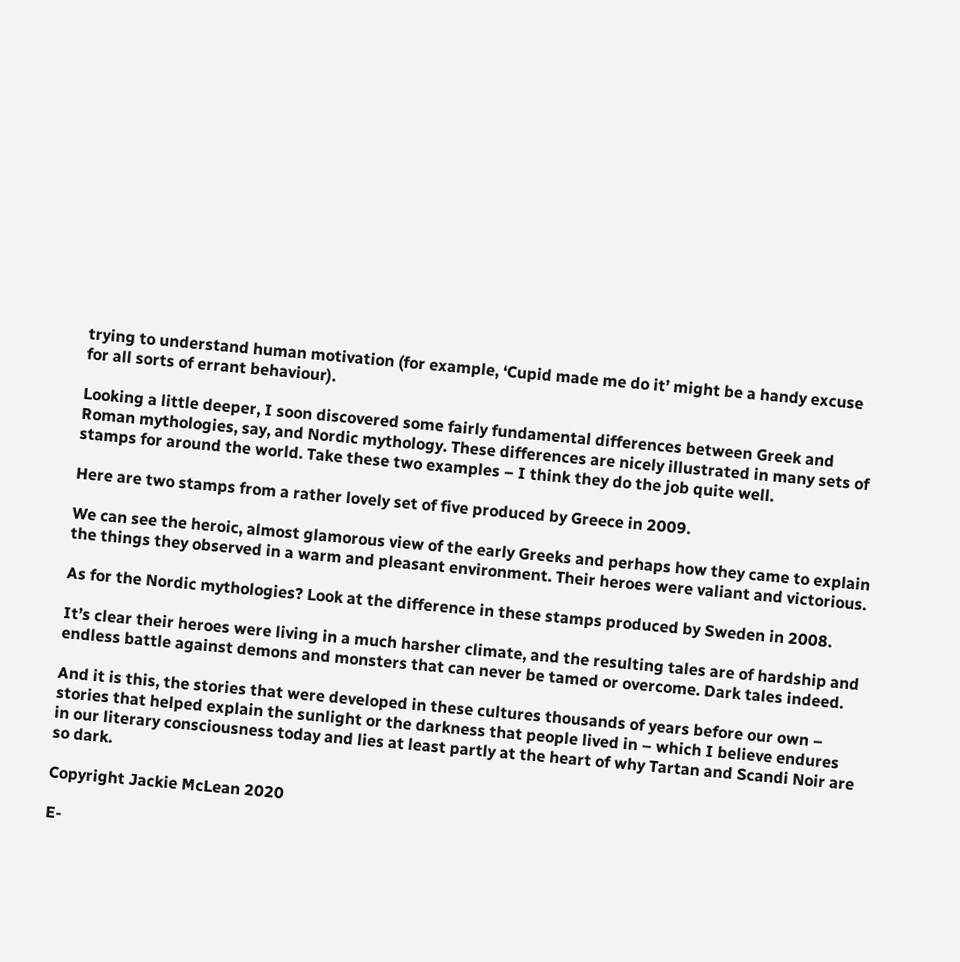trying to understand human motivation (for example, ‘Cupid made me do it’ might be a handy excuse for all sorts of errant behaviour).

Looking a little deeper, I soon discovered some fairly fundamental differences between Greek and Roman mythologies, say, and Nordic mythology. These differences are nicely illustrated in many sets of stamps for around the world. Take these two examples – I think they do the job quite well.

Here are two stamps from a rather lovely set of five produced by Greece in 2009.

We can see the heroic, almost glamorous view of the early Greeks and perhaps how they came to explain the things they observed in a warm and pleasant environment. Their heroes were valiant and victorious.

As for the Nordic mythologies? Look at the difference in these stamps produced by Sweden in 2008.

It’s clear their heroes were living in a much harsher climate, and the resulting tales are of hardship and endless battle against demons and monsters that can never be tamed or overcome. Dark tales indeed.

And it is this, the stories that were developed in these cultures thousands of years before our own – stories that helped explain the sunlight or the darkness that people lived in – which I believe endures in our literary consciousness today and lies at least partly at the heart of why Tartan and Scandi Noir are so dark.

Copyright Jackie McLean 2020

E-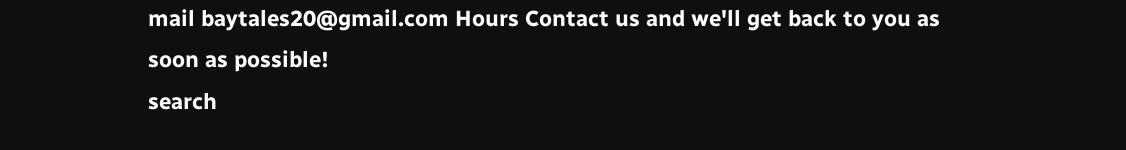mail baytales20@gmail.com Hours Contact us and we'll get back to you as soon as possible!
search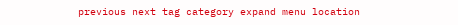previous next tag category expand menu location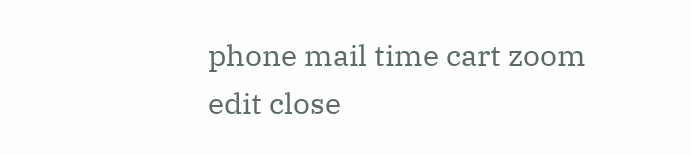phone mail time cart zoom edit close